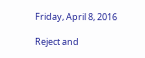Friday, April 8, 2016

Reject and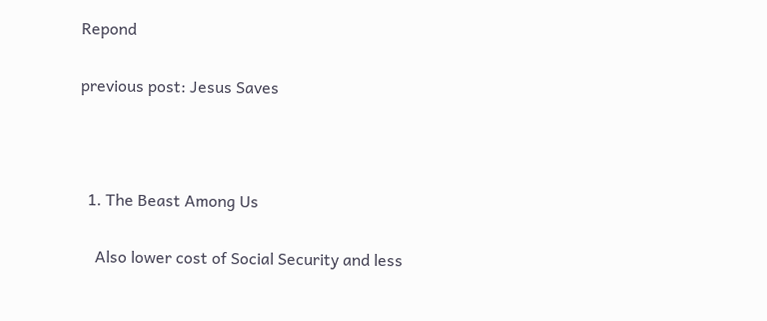Repond

previous post: Jesus Saves



  1. The Beast Among Us

    Also lower cost of Social Security and less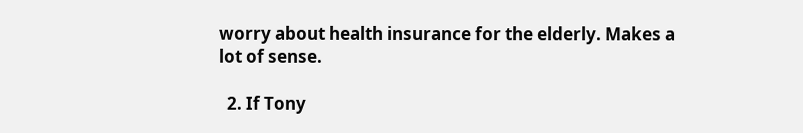worry about health insurance for the elderly. Makes a lot of sense.

  2. If Tony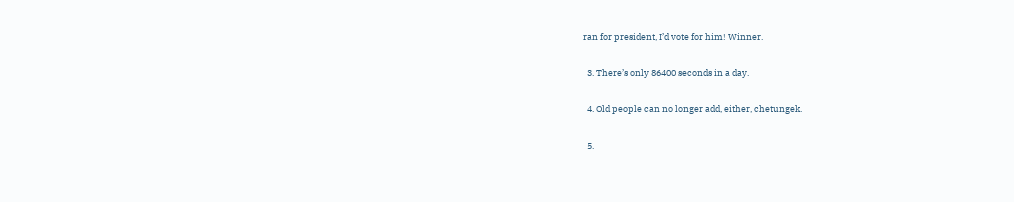ran for president, I’d vote for him! Winner.

  3. There’s only 86400 seconds in a day.

  4. Old people can no longer add, either, chetungek.

  5.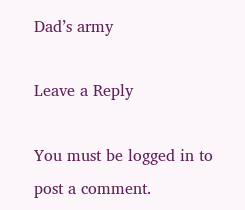Dad’s army

Leave a Reply

You must be logged in to post a comment.